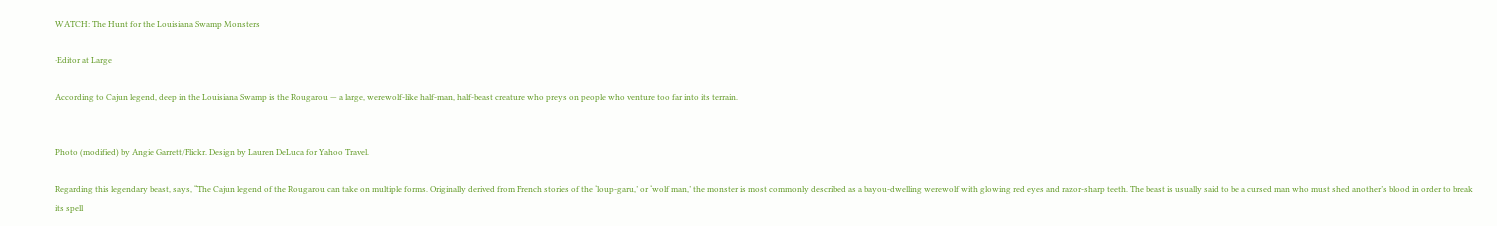WATCH: The Hunt for the Louisiana Swamp Monsters

·Editor at Large

According to Cajun legend, deep in the Louisiana Swamp is the Rougarou — a large, werewolf-like half-man, half-beast creature who preys on people who venture too far into its terrain.


Photo (modified) by Angie Garrett/Flickr. Design by Lauren DeLuca for Yahoo Travel.

Regarding this legendary beast, says, “The Cajun legend of the Rougarou can take on multiple forms. Originally derived from French stories of the ‘loup-garu,’ or ‘wolf man,’ the monster is most commonly described as a bayou-dwelling werewolf with glowing red eyes and razor-sharp teeth. The beast is usually said to be a cursed man who must shed another’s blood in order to break its spell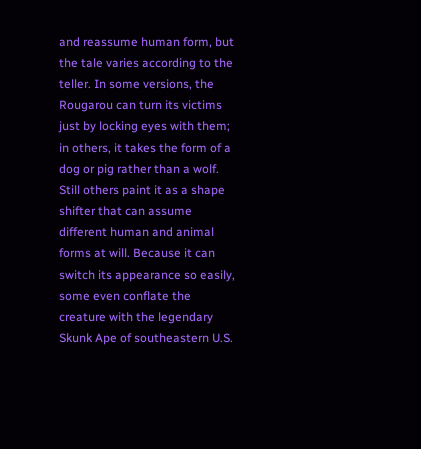and reassume human form, but the tale varies according to the teller. In some versions, the Rougarou can turn its victims just by locking eyes with them; in others, it takes the form of a dog or pig rather than a wolf. Still others paint it as a shape shifter that can assume different human and animal forms at will. Because it can switch its appearance so easily, some even conflate the creature with the legendary Skunk Ape of southeastern U.S.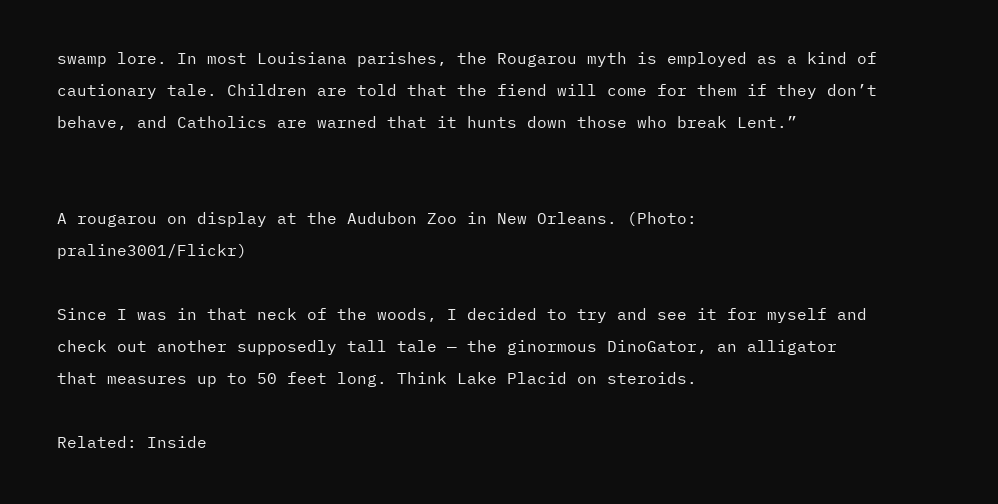swamp lore. In most Louisiana parishes, the Rougarou myth is employed as a kind of cautionary tale. Children are told that the fiend will come for them if they don’t behave, and Catholics are warned that it hunts down those who break Lent.”


A rougarou on display at the Audubon Zoo in New Orleans. (Photo: praline3001/Flickr)

Since I was in that neck of the woods, I decided to try and see it for myself and check out another supposedly tall tale — the ginormous DinoGator, an alligator that measures up to 50 feet long. Think Lake Placid on steroids.

Related: Inside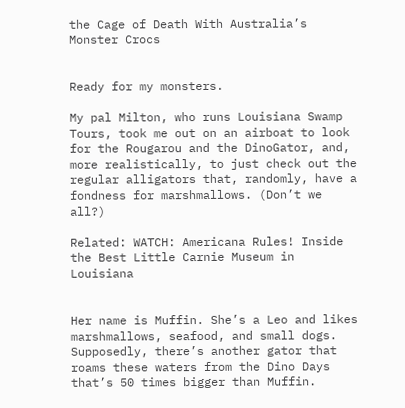the Cage of Death With Australia’s Monster Crocs


Ready for my monsters.

My pal Milton, who runs Louisiana Swamp Tours, took me out on an airboat to look for the Rougarou and the DinoGator, and, more realistically, to just check out the regular alligators that, randomly, have a fondness for marshmallows. (Don’t we all?)

Related: WATCH: Americana Rules! Inside the Best Little Carnie Museum in Louisiana


Her name is Muffin. She’s a Leo and likes marshmallows, seafood, and small dogs. Supposedly, there’s another gator that roams these waters from the Dino Days that’s 50 times bigger than Muffin.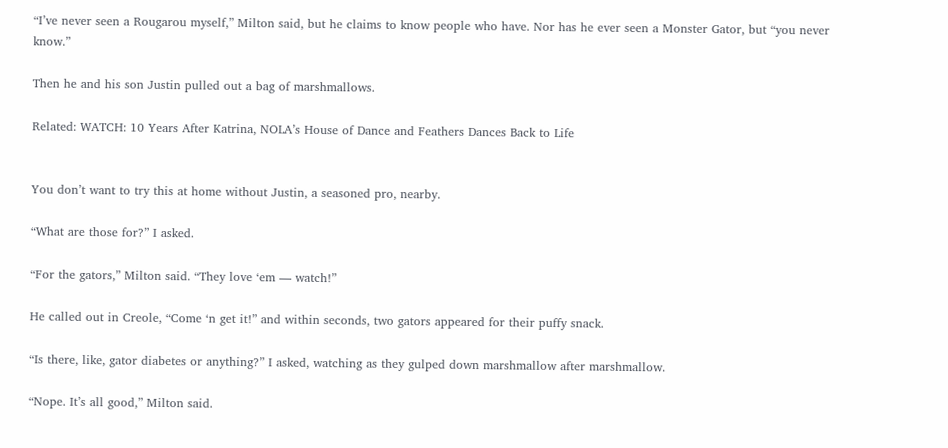“I’ve never seen a Rougarou myself,” Milton said, but he claims to know people who have. Nor has he ever seen a Monster Gator, but “you never know.”

Then he and his son Justin pulled out a bag of marshmallows.

Related: WATCH: 10 Years After Katrina, NOLA’s House of Dance and Feathers Dances Back to Life


You don’t want to try this at home without Justin, a seasoned pro, nearby.

“What are those for?” I asked.

“For the gators,” Milton said. “They love ‘em — watch!”

He called out in Creole, “Come ‘n get it!” and within seconds, two gators appeared for their puffy snack.

“Is there, like, gator diabetes or anything?” I asked, watching as they gulped down marshmallow after marshmallow.

“Nope. It’s all good,” Milton said.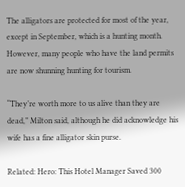The alligators are protected for most of the year, except in September, which is a hunting month. However, many people who have the land permits are now shunning hunting for tourism.

“They’re worth more to us alive than they are dead,” Milton said, although he did acknowledge his wife has a fine alligator skin purse.

Related: Hero: This Hotel Manager Saved 300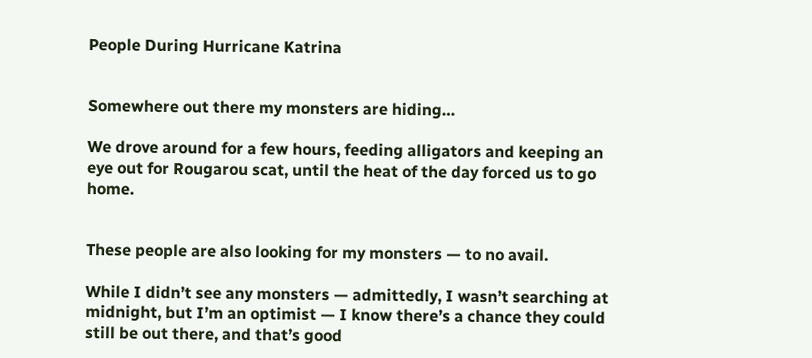People During Hurricane Katrina


Somewhere out there my monsters are hiding…

We drove around for a few hours, feeding alligators and keeping an eye out for Rougarou scat, until the heat of the day forced us to go home.


These people are also looking for my monsters — to no avail.

While I didn’t see any monsters — admittedly, I wasn’t searching at midnight, but I’m an optimist — I know there’s a chance they could still be out there, and that’s good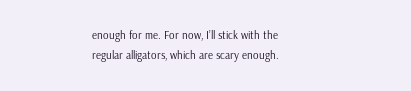enough for me. For now, I’ll stick with the regular alligators, which are scary enough.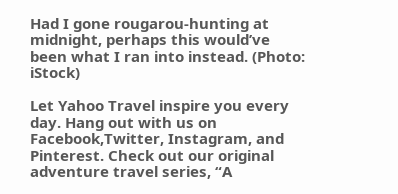Had I gone rougarou-hunting at midnight, perhaps this would’ve been what I ran into instead. (Photo: iStock)

Let Yahoo Travel inspire you every day. Hang out with us on Facebook,Twitter, Instagram, and Pinterest. Check out our original adventure travel series, “A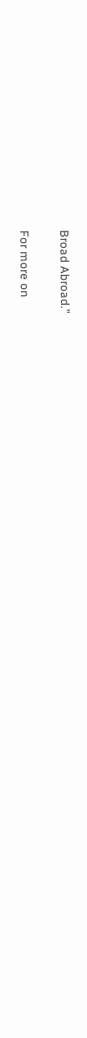Broad Abroad.”

For more on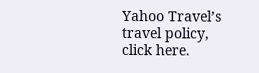Yahoo Travel’s travel policy, click here.